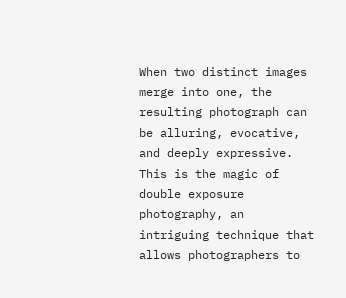When two distinct images merge into one, the resulting photograph can be alluring, evocative, and deeply expressive. This is the magic of double exposure photography, an intriguing technique that allows photographers to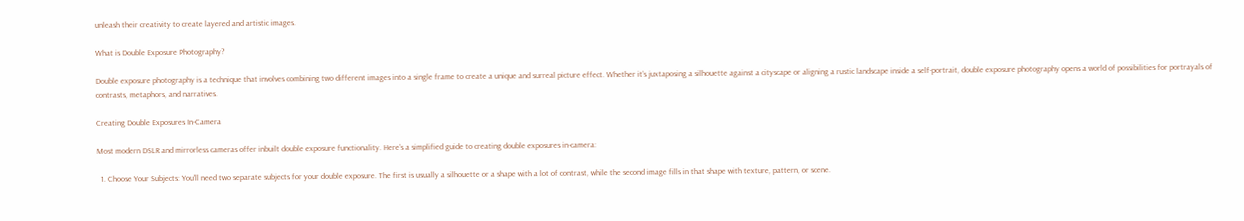unleash their creativity to create layered and artistic images.

What is Double Exposure Photography?

Double exposure photography is a technique that involves combining two different images into a single frame to create a unique and surreal picture effect. Whether it’s juxtaposing a silhouette against a cityscape or aligning a rustic landscape inside a self-portrait, double exposure photography opens a world of possibilities for portrayals of contrasts, metaphors, and narratives.

Creating Double Exposures In-Camera

Most modern DSLR and mirrorless cameras offer inbuilt double exposure functionality. Here’s a simplified guide to creating double exposures in-camera:

  1. Choose Your Subjects: You’ll need two separate subjects for your double exposure. The first is usually a silhouette or a shape with a lot of contrast, while the second image fills in that shape with texture, pattern, or scene.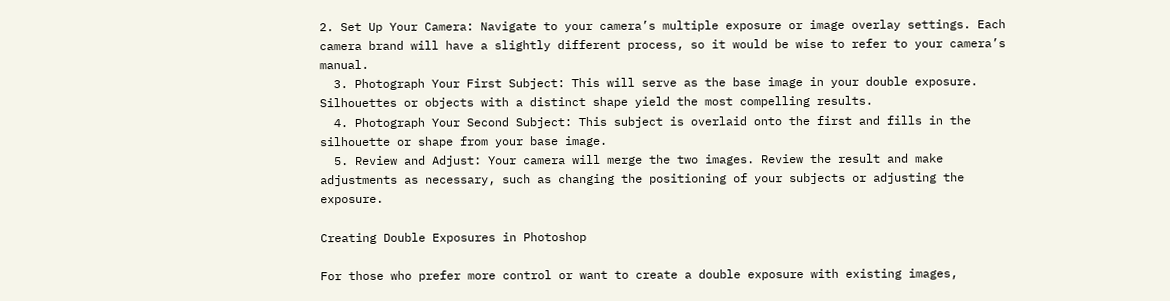2. Set Up Your Camera: Navigate to your camera’s multiple exposure or image overlay settings. Each camera brand will have a slightly different process, so it would be wise to refer to your camera’s manual.
  3. Photograph Your First Subject: This will serve as the base image in your double exposure. Silhouettes or objects with a distinct shape yield the most compelling results.
  4. Photograph Your Second Subject: This subject is overlaid onto the first and fills in the silhouette or shape from your base image.
  5. Review and Adjust: Your camera will merge the two images. Review the result and make adjustments as necessary, such as changing the positioning of your subjects or adjusting the exposure.

Creating Double Exposures in Photoshop

For those who prefer more control or want to create a double exposure with existing images,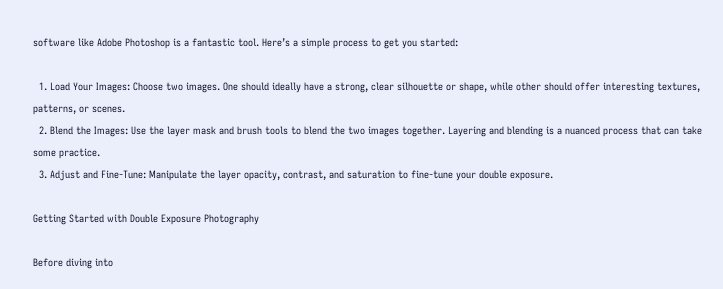software like Adobe Photoshop is a fantastic tool. Here’s a simple process to get you started:

  1. Load Your Images: Choose two images. One should ideally have a strong, clear silhouette or shape, while other should offer interesting textures, patterns, or scenes.
  2. Blend the Images: Use the layer mask and brush tools to blend the two images together. Layering and blending is a nuanced process that can take some practice.
  3. Adjust and Fine-Tune: Manipulate the layer opacity, contrast, and saturation to fine-tune your double exposure.

Getting Started with Double Exposure Photography

Before diving into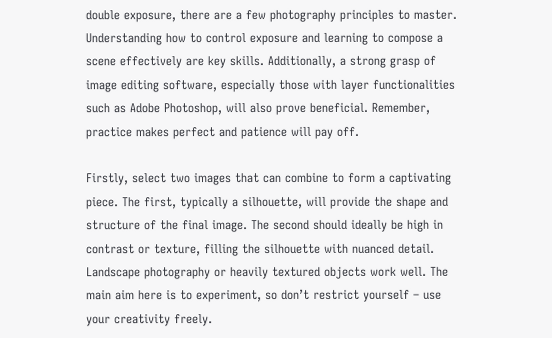double exposure, there are a few photography principles to master. Understanding how to control exposure and learning to compose a scene effectively are key skills. Additionally, a strong grasp of image editing software, especially those with layer functionalities such as Adobe Photoshop, will also prove beneficial. Remember, practice makes perfect and patience will pay off.

Firstly, select two images that can combine to form a captivating piece. The first, typically a silhouette, will provide the shape and structure of the final image. The second should ideally be high in contrast or texture, filling the silhouette with nuanced detail. Landscape photography or heavily textured objects work well. The main aim here is to experiment, so don’t restrict yourself – use your creativity freely.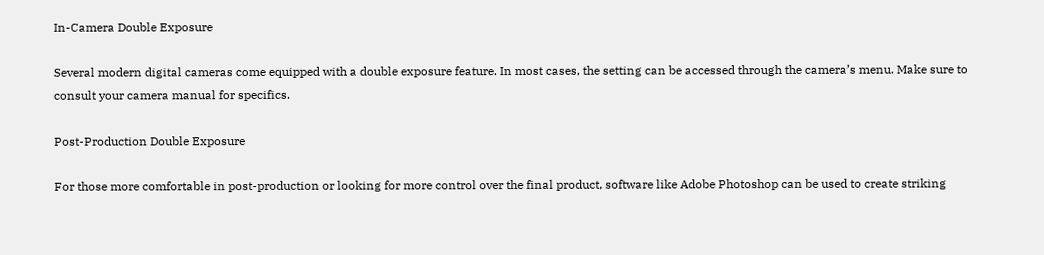In-Camera Double Exposure

Several modern digital cameras come equipped with a double exposure feature. In most cases, the setting can be accessed through the camera’s menu. Make sure to consult your camera manual for specifics.

Post-Production Double Exposure

For those more comfortable in post-production or looking for more control over the final product, software like Adobe Photoshop can be used to create striking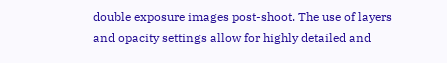double exposure images post-shoot. The use of layers and opacity settings allow for highly detailed and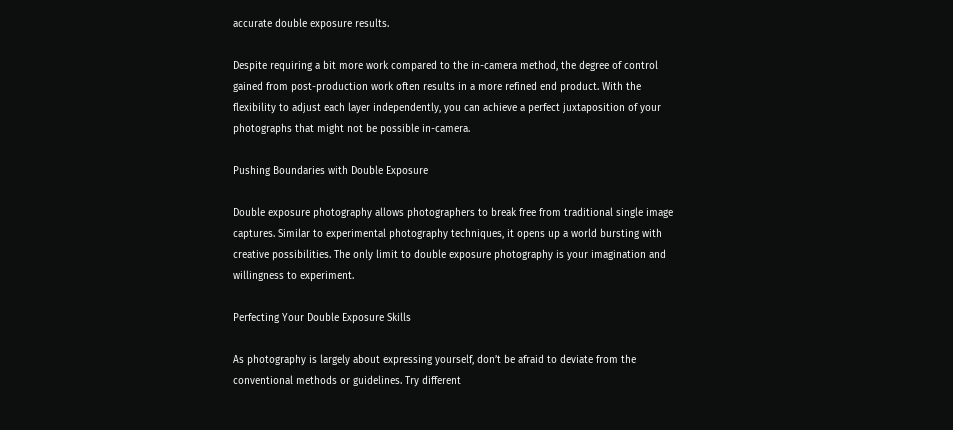accurate double exposure results.

Despite requiring a bit more work compared to the in-camera method, the degree of control gained from post-production work often results in a more refined end product. With the flexibility to adjust each layer independently, you can achieve a perfect juxtaposition of your photographs that might not be possible in-camera.

Pushing Boundaries with Double Exposure

Double exposure photography allows photographers to break free from traditional single image captures. Similar to experimental photography techniques, it opens up a world bursting with creative possibilities. The only limit to double exposure photography is your imagination and willingness to experiment.

Perfecting Your Double Exposure Skills

As photography is largely about expressing yourself, don’t be afraid to deviate from the conventional methods or guidelines. Try different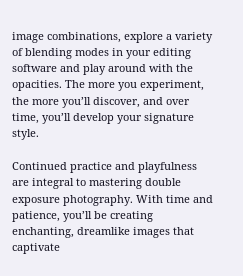image combinations, explore a variety of blending modes in your editing software and play around with the opacities. The more you experiment, the more you’ll discover, and over time, you’ll develop your signature style.

Continued practice and playfulness are integral to mastering double exposure photography. With time and patience, you’ll be creating enchanting, dreamlike images that captivate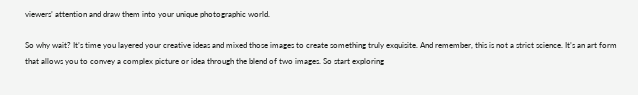viewers’ attention and draw them into your unique photographic world.

So why wait? It’s time you layered your creative ideas and mixed those images to create something truly exquisite. And remember, this is not a strict science. It’s an art form that allows you to convey a complex picture or idea through the blend of two images. So start exploring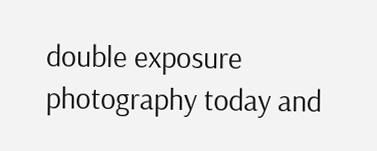double exposure photography today and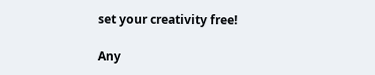set your creativity free!

Any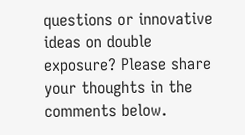questions or innovative ideas on double exposure? Please share your thoughts in the comments below.